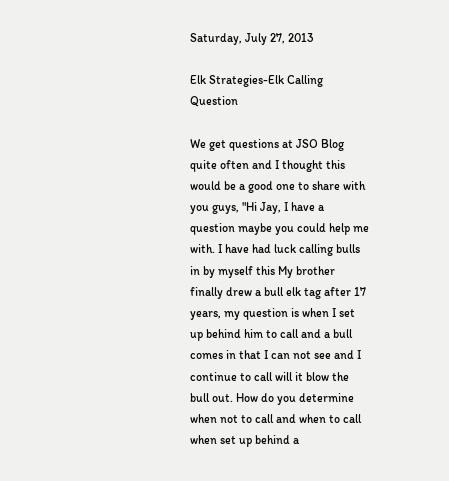Saturday, July 27, 2013

Elk Strategies-Elk Calling Question

We get questions at JSO Blog quite often and I thought this would be a good one to share with you guys, "Hi Jay, I have a question maybe you could help me with. I have had luck calling bulls in by myself this My brother finally drew a bull elk tag after 17 years, my question is when I set up behind him to call and a bull comes in that I can not see and I continue to call will it blow the bull out. How do you determine when not to call and when to call when set up behind a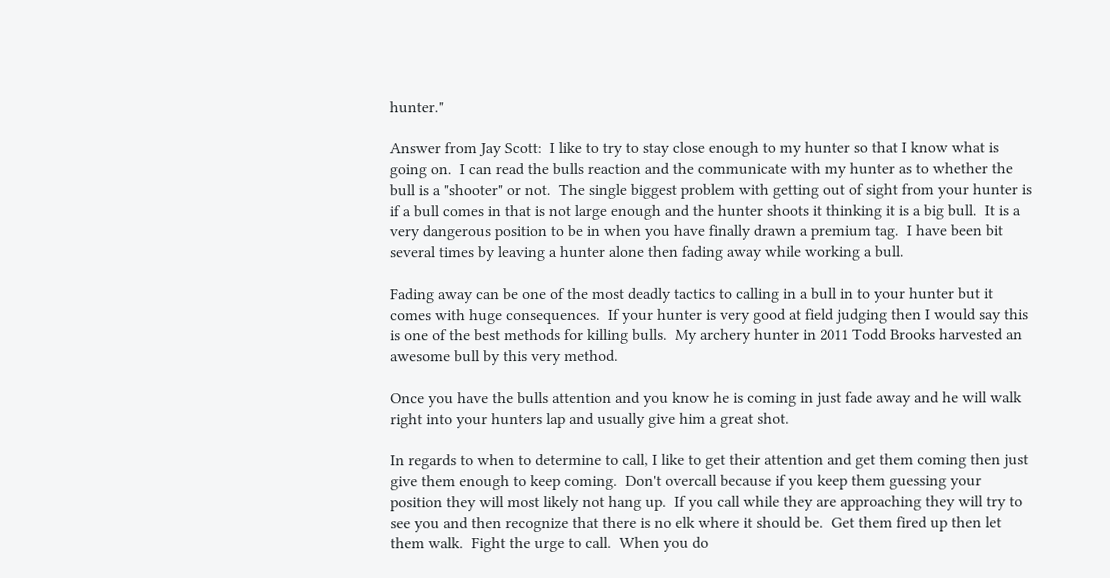hunter."

Answer from Jay Scott:  I like to try to stay close enough to my hunter so that I know what is going on.  I can read the bulls reaction and the communicate with my hunter as to whether the bull is a "shooter" or not.  The single biggest problem with getting out of sight from your hunter is if a bull comes in that is not large enough and the hunter shoots it thinking it is a big bull.  It is a very dangerous position to be in when you have finally drawn a premium tag.  I have been bit several times by leaving a hunter alone then fading away while working a bull.

Fading away can be one of the most deadly tactics to calling in a bull in to your hunter but it comes with huge consequences.  If your hunter is very good at field judging then I would say this is one of the best methods for killing bulls.  My archery hunter in 2011 Todd Brooks harvested an awesome bull by this very method.

Once you have the bulls attention and you know he is coming in just fade away and he will walk right into your hunters lap and usually give him a great shot.

In regards to when to determine to call, I like to get their attention and get them coming then just give them enough to keep coming.  Don't overcall because if you keep them guessing your position they will most likely not hang up.  If you call while they are approaching they will try to see you and then recognize that there is no elk where it should be.  Get them fired up then let them walk.  Fight the urge to call.  When you do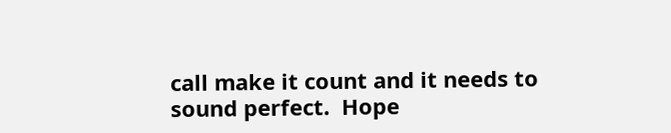call make it count and it needs to sound perfect.  Hope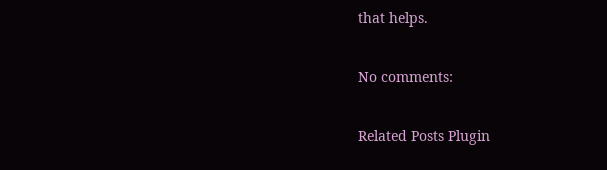that helps.

No comments:

Related Posts Plugin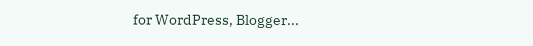for WordPress, Blogger...